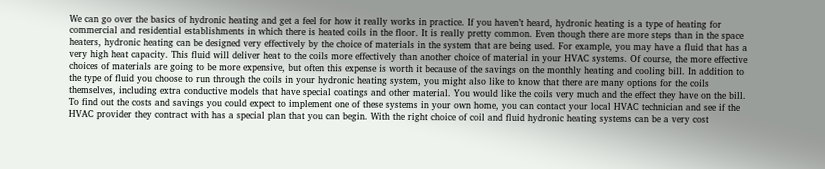We can go over the basics of hydronic heating and get a feel for how it really works in practice. If you haven’t heard, hydronic heating is a type of heating for commercial and residential establishments in which there is heated coils in the floor. It is really pretty common. Even though there are more steps than in the space heaters, hydronic heating can be designed very effectively by the choice of materials in the system that are being used. For example, you may have a fluid that has a very high heat capacity. This fluid will deliver heat to the coils more effectively than another choice of material in your HVAC systems. Of course, the more effective choices of materials are going to be more expensive, but often this expense is worth it because of the savings on the monthly heating and cooling bill. In addition to the type of fluid you choose to run through the coils in your hydronic heating system, you might also like to know that there are many options for the coils themselves, including extra conductive models that have special coatings and other material. You would like the coils very much and the effect they have on the bill. To find out the costs and savings you could expect to implement one of these systems in your own home, you can contact your local HVAC technician and see if the HVAC provider they contract with has a special plan that you can begin. With the right choice of coil and fluid hydronic heating systems can be a very cost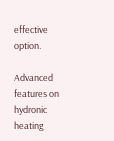effective option.

Advanced features on hydronic heating